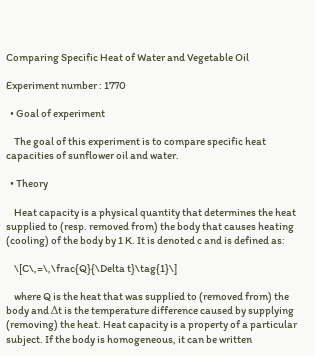Comparing Specific Heat of Water and Vegetable Oil

Experiment number : 1770

  • Goal of experiment

    The goal of this experiment is to compare specific heat capacities of sunflower oil and water.

  • Theory

    Heat capacity is a physical quantity that determines the heat supplied to (resp. removed from) the body that causes heating (cooling) of the body by 1 K. It is denoted c and is defined as:

    \[C\,=\,\frac{Q}{\Delta t}\tag{1}\]

    where Q is the heat that was supplied to (removed from) the body and Δt is the temperature difference caused by supplying (removing) the heat. Heat capacity is a property of a particular subject. If the body is homogeneous, it can be written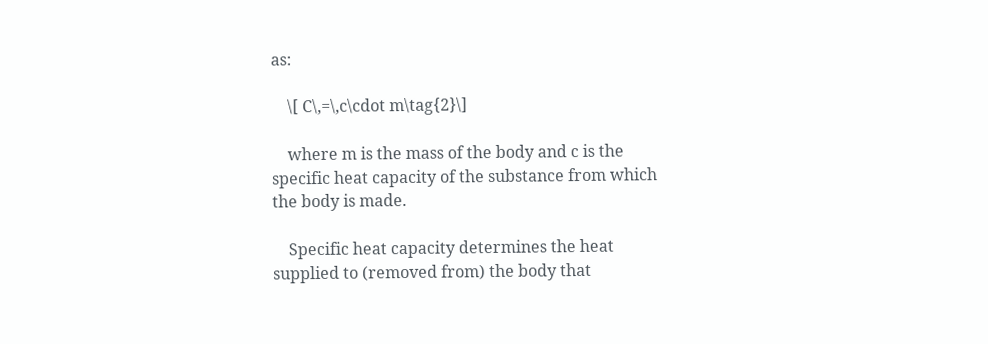as:

    \[ C\,=\,c\cdot m\tag{2}\]

    where m is the mass of the body and c is the specific heat capacity of the substance from which the body is made.

    Specific heat capacity determines the heat supplied to (removed from) the body that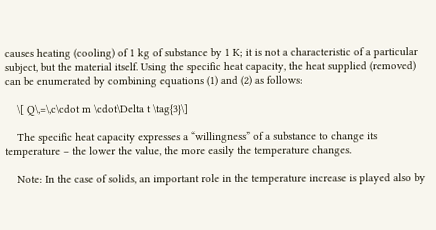causes heating (cooling) of 1 kg of substance by 1 K; it is not a characteristic of a particular subject, but the material itself. Using the specific heat capacity, the heat supplied (removed) can be enumerated by combining equations (1) and (2) as follows:

    \[ Q\,=\,c\cdot m \cdot\Delta t \tag{3}\]

    The specific heat capacity expresses a “willingness” of a substance to change its temperature – the lower the value, the more easily the temperature changes.

    Note: In the case of solids, an important role in the temperature increase is played also by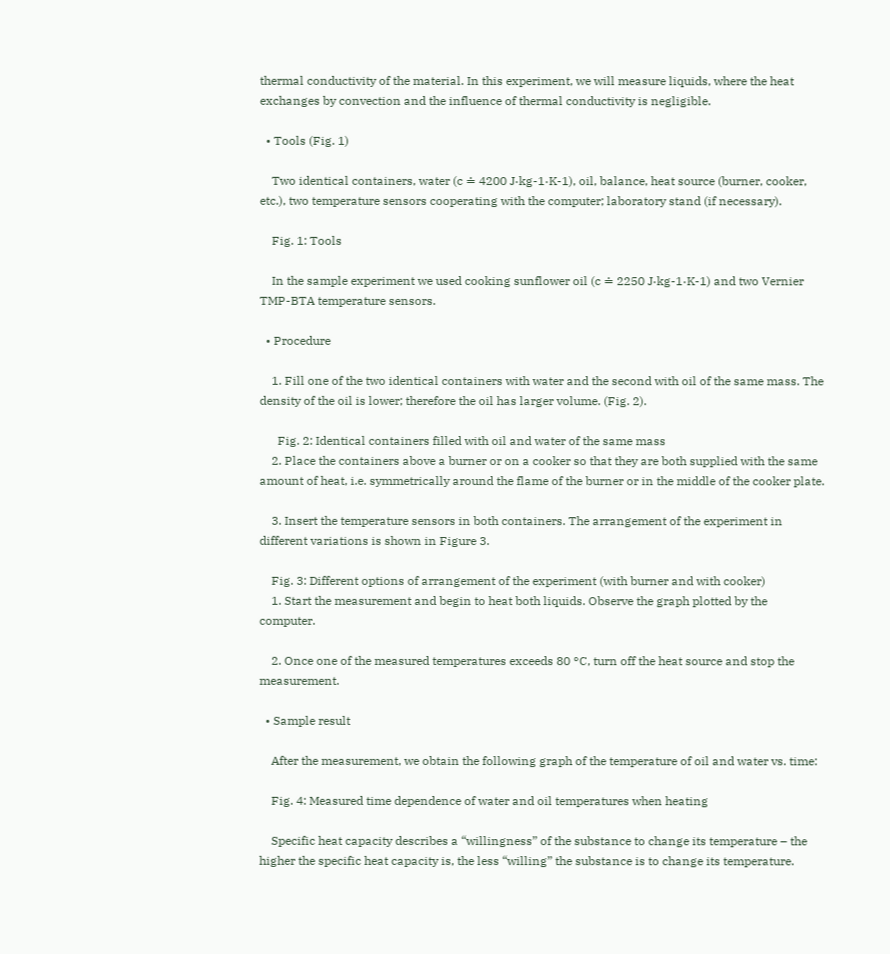thermal conductivity of the material. In this experiment, we will measure liquids, where the heat exchanges by convection and the influence of thermal conductivity is negligible.

  • Tools (Fig. 1)

    Two identical containers, water (c ≐ 4200 J·kg-1·K-1), oil, balance, heat source (burner, cooker, etc.), two temperature sensors cooperating with the computer; laboratory stand (if necessary).

    Fig. 1: Tools

    In the sample experiment we used cooking sunflower oil (c ≐ 2250 J·kg-1·K-1) and two Vernier TMP-BTA temperature sensors.

  • Procedure

    1. Fill one of the two identical containers with water and the second with oil of the same mass. The density of the oil is lower; therefore the oil has larger volume. (Fig. 2).

      Fig. 2: Identical containers filled with oil and water of the same mass
    2. Place the containers above a burner or on a cooker so that they are both supplied with the same amount of heat, i.e. symmetrically around the flame of the burner or in the middle of the cooker plate.

    3. Insert the temperature sensors in both containers. The arrangement of the experiment in different variations is shown in Figure 3.

    Fig. 3: Different options of arrangement of the experiment (with burner and with cooker)
    1. Start the measurement and begin to heat both liquids. Observe the graph plotted by the computer.

    2. Once one of the measured temperatures exceeds 80 °C, turn off the heat source and stop the measurement.

  • Sample result

    After the measurement, we obtain the following graph of the temperature of oil and water vs. time:

    Fig. 4: Measured time dependence of water and oil temperatures when heating

    Specific heat capacity describes a “willingness” of the substance to change its temperature – the higher the specific heat capacity is, the less “willing” the substance is to change its temperature.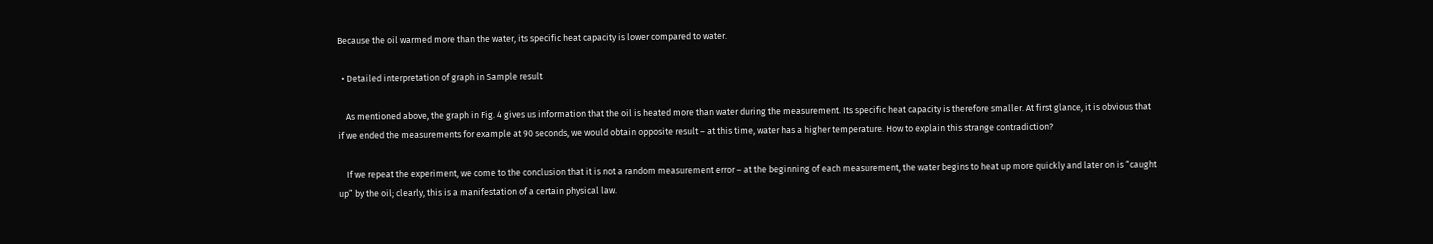Because the oil warmed more than the water, its specific heat capacity is lower compared to water.

  • Detailed interpretation of graph in Sample result

    As mentioned above, the graph in Fig. 4 gives us information that the oil is heated more than water during the measurement. Its specific heat capacity is therefore smaller. At first glance, it is obvious that if we ended the measurements for example at 90 seconds, we would obtain opposite result – at this time, water has a higher temperature. How to explain this strange contradiction?

    If we repeat the experiment, we come to the conclusion that it is not a random measurement error – at the beginning of each measurement, the water begins to heat up more quickly and later on is “caught up” by the oil; clearly, this is a manifestation of a certain physical law.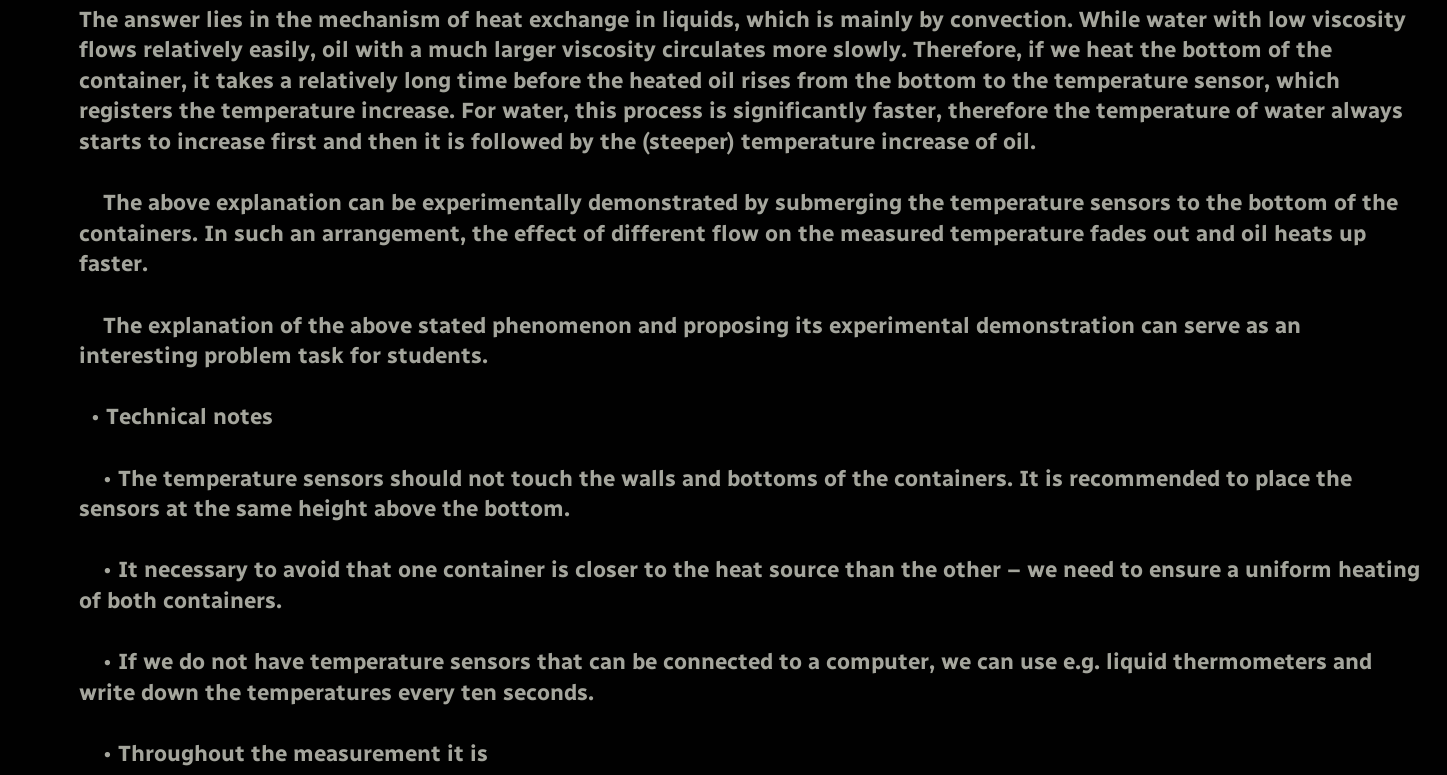The answer lies in the mechanism of heat exchange in liquids, which is mainly by convection. While water with low viscosity flows relatively easily, oil with a much larger viscosity circulates more slowly. Therefore, if we heat the bottom of the container, it takes a relatively long time before the heated oil rises from the bottom to the temperature sensor, which registers the temperature increase. For water, this process is significantly faster, therefore the temperature of water always starts to increase first and then it is followed by the (steeper) temperature increase of oil.

    The above explanation can be experimentally demonstrated by submerging the temperature sensors to the bottom of the containers. In such an arrangement, the effect of different flow on the measured temperature fades out and oil heats up faster.

    The explanation of the above stated phenomenon and proposing its experimental demonstration can serve as an interesting problem task for students.

  • Technical notes

    • The temperature sensors should not touch the walls and bottoms of the containers. It is recommended to place the sensors at the same height above the bottom.

    • It necessary to avoid that one container is closer to the heat source than the other – we need to ensure a uniform heating of both containers.

    • If we do not have temperature sensors that can be connected to a computer, we can use e.g. liquid thermometers and write down the temperatures every ten seconds.

    • Throughout the measurement it is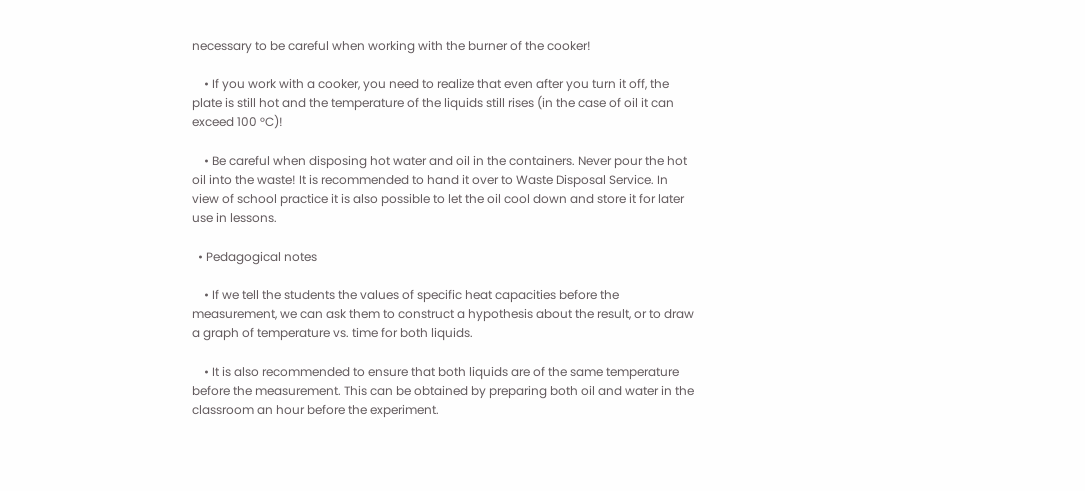necessary to be careful when working with the burner of the cooker!

    • If you work with a cooker, you need to realize that even after you turn it off, the plate is still hot and the temperature of the liquids still rises (in the case of oil it can exceed 100 °C)!

    • Be careful when disposing hot water and oil in the containers. Never pour the hot oil into the waste! It is recommended to hand it over to Waste Disposal Service. In view of school practice it is also possible to let the oil cool down and store it for later use in lessons.

  • Pedagogical notes

    • If we tell the students the values of specific heat capacities before the measurement, we can ask them to construct a hypothesis about the result, or to draw a graph of temperature vs. time for both liquids.

    • It is also recommended to ensure that both liquids are of the same temperature before the measurement. This can be obtained by preparing both oil and water in the classroom an hour before the experiment.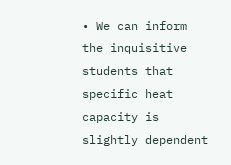• We can inform the inquisitive students that specific heat capacity is slightly dependent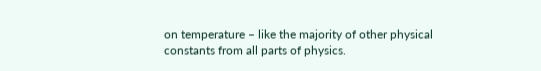on temperature – like the majority of other physical constants from all parts of physics.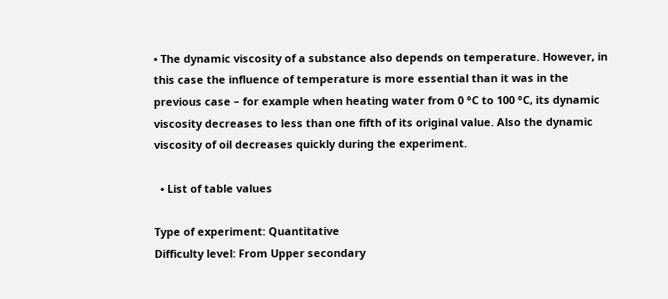• The dynamic viscosity of a substance also depends on temperature. However, in this case the influence of temperature is more essential than it was in the previous case – for example when heating water from 0 °C to 100 °C, its dynamic viscosity decreases to less than one fifth of its original value. Also the dynamic viscosity of oil decreases quickly during the experiment.

  • List of table values

Type of experiment: Quantitative
Difficulty level: From Upper secondary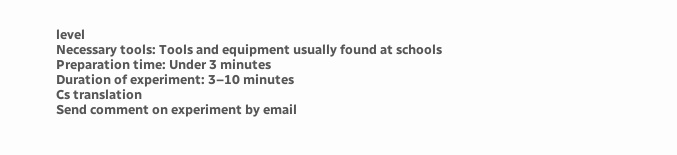level
Necessary tools: Tools and equipment usually found at schools
Preparation time: Under 3 minutes
Duration of experiment: 3–10 minutes
Cs translation
Send comment on experiment by email